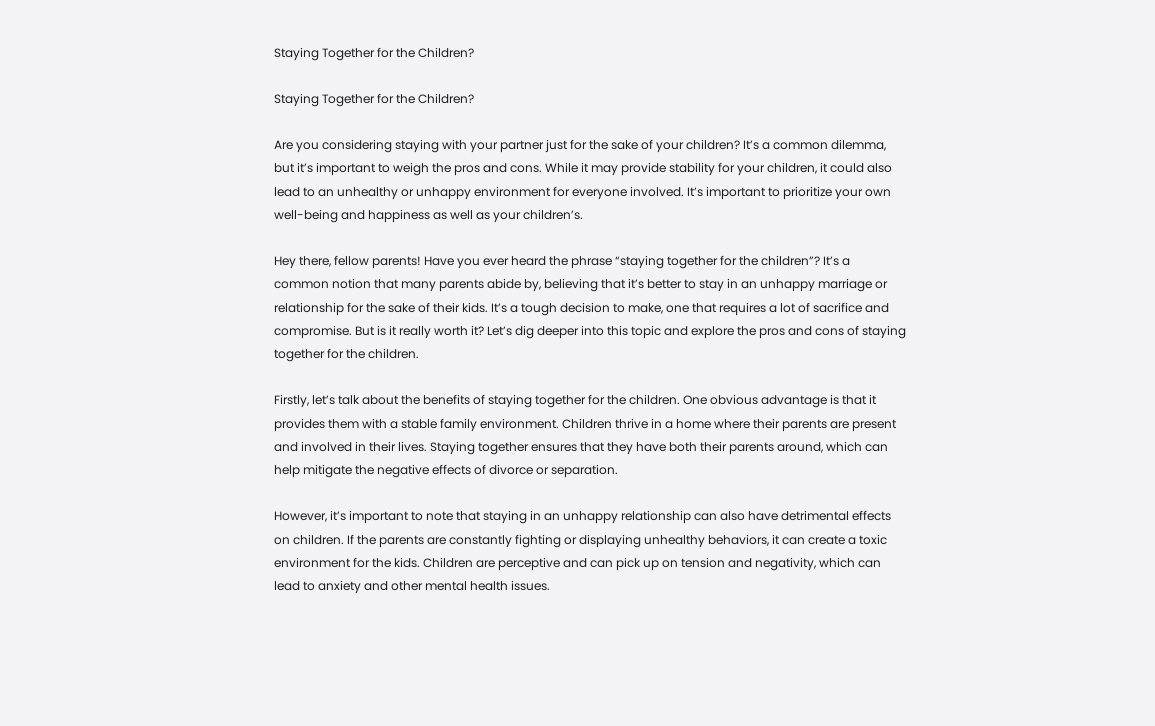Staying Together for the Children?

Staying Together for the Children?

Are you considering staying with your partner just for the sake of your children? It’s a common dilemma, but it’s important to weigh the pros and cons. While it may provide stability for your children, it could also lead to an unhealthy or unhappy environment for everyone involved. It’s important to prioritize your own well-being and happiness as well as your children’s.

Hey there, fellow parents! Have you ever heard the phrase “staying together for the children”? It’s a common notion that many parents abide by, believing that it’s better to stay in an unhappy marriage or relationship for the sake of their kids. It’s a tough decision to make, one that requires a lot of sacrifice and compromise. But is it really worth it? Let’s dig deeper into this topic and explore the pros and cons of staying together for the children.

Firstly, let’s talk about the benefits of staying together for the children. One obvious advantage is that it provides them with a stable family environment. Children thrive in a home where their parents are present and involved in their lives. Staying together ensures that they have both their parents around, which can help mitigate the negative effects of divorce or separation.

However, it’s important to note that staying in an unhappy relationship can also have detrimental effects on children. If the parents are constantly fighting or displaying unhealthy behaviors, it can create a toxic environment for the kids. Children are perceptive and can pick up on tension and negativity, which can lead to anxiety and other mental health issues.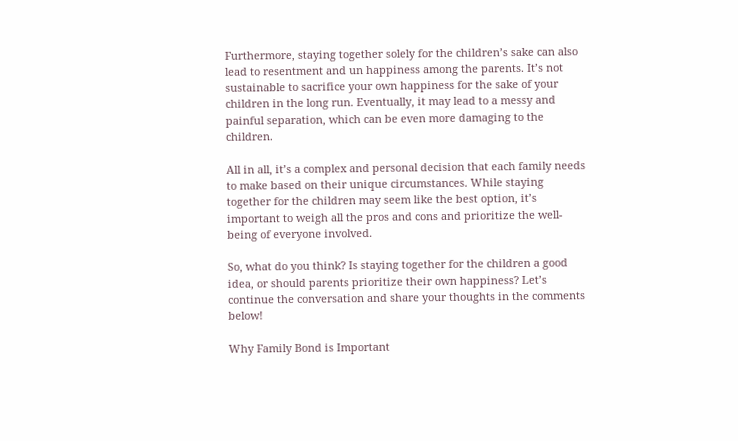Furthermore, staying together solely for the children’s sake can also lead to resentment and un happiness among the parents. It’s not sustainable to sacrifice your own happiness for the sake of your children in the long run. Eventually, it may lead to a messy and painful separation, which can be even more damaging to the children.

All in all, it’s a complex and personal decision that each family needs to make based on their unique circumstances. While staying together for the children may seem like the best option, it’s important to weigh all the pros and cons and prioritize the well-being of everyone involved.

So, what do you think? Is staying together for the children a good idea, or should parents prioritize their own happiness? Let’s continue the conversation and share your thoughts in the comments below!

Why Family Bond is Important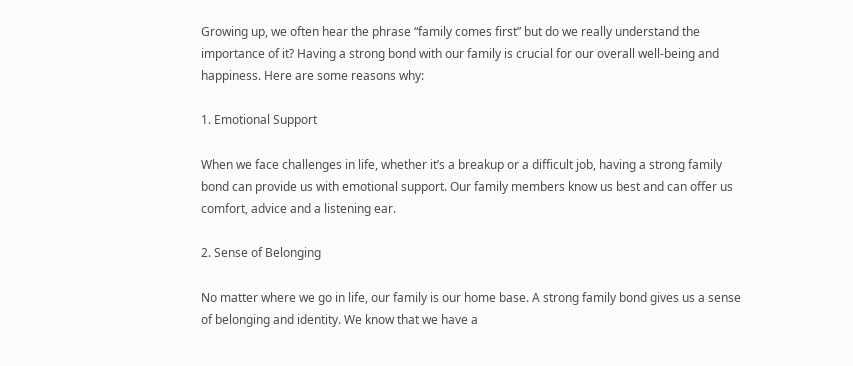Growing up, we often hear the phrase “family comes first” but do we really understand the importance of it? Having a strong bond with our family is crucial for our overall well-being and happiness. Here are some reasons why:

1. Emotional Support

When we face challenges in life, whether it’s a breakup or a difficult job, having a strong family bond can provide us with emotional support. Our family members know us best and can offer us comfort, advice and a listening ear.

2. Sense of Belonging

No matter where we go in life, our family is our home base. A strong family bond gives us a sense of belonging and identity. We know that we have a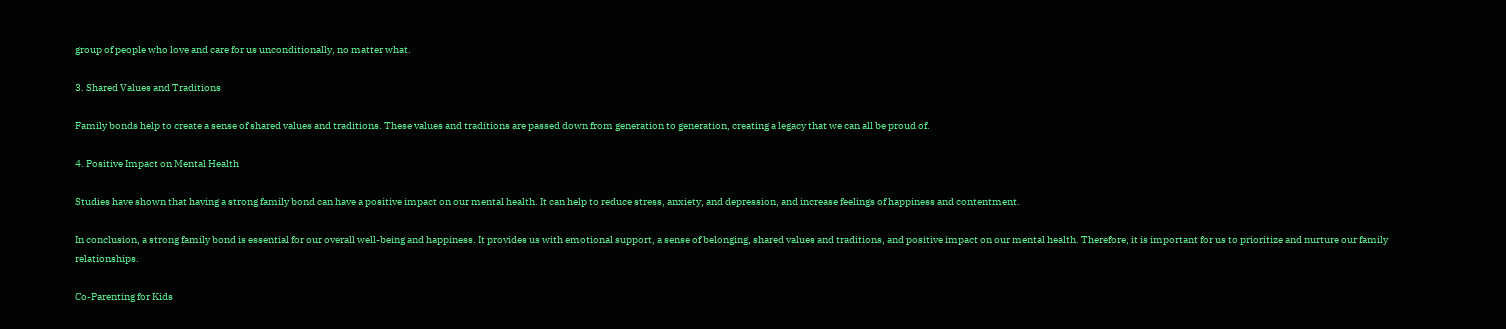group of people who love and care for us unconditionally, no matter what.

3. Shared Values and Traditions

Family bonds help to create a sense of shared values and traditions. These values and traditions are passed down from generation to generation, creating a legacy that we can all be proud of.

4. Positive Impact on Mental Health

Studies have shown that having a strong family bond can have a positive impact on our mental health. It can help to reduce stress, anxiety, and depression, and increase feelings of happiness and contentment.

In conclusion, a strong family bond is essential for our overall well-being and happiness. It provides us with emotional support, a sense of belonging, shared values and traditions, and positive impact on our mental health. Therefore, it is important for us to prioritize and nurture our family relationships.

Co-Parenting for Kids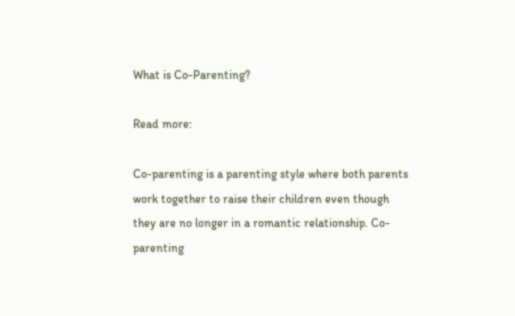What is Co-Parenting?

Read more:

Co-parenting is a parenting style where both parents work together to raise their children even though they are no longer in a romantic relationship. Co-parenting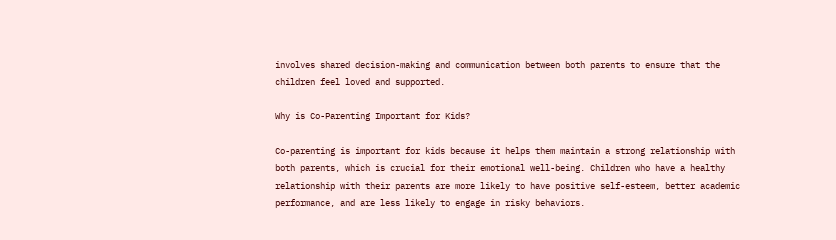involves shared decision-making and communication between both parents to ensure that the children feel loved and supported.

Why is Co-Parenting Important for Kids?

Co-parenting is important for kids because it helps them maintain a strong relationship with both parents, which is crucial for their emotional well-being. Children who have a healthy relationship with their parents are more likely to have positive self-esteem, better academic performance, and are less likely to engage in risky behaviors.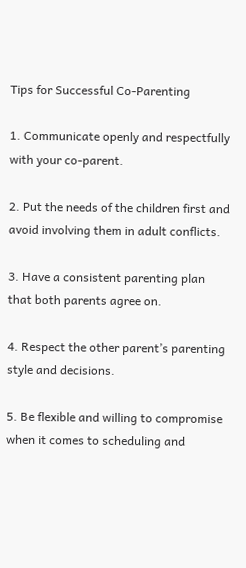Tips for Successful Co-Parenting

1. Communicate openly and respectfully with your co-parent.

2. Put the needs of the children first and avoid involving them in adult conflicts.

3. Have a consistent parenting plan that both parents agree on.

4. Respect the other parent’s parenting style and decisions.

5. Be flexible and willing to compromise when it comes to scheduling and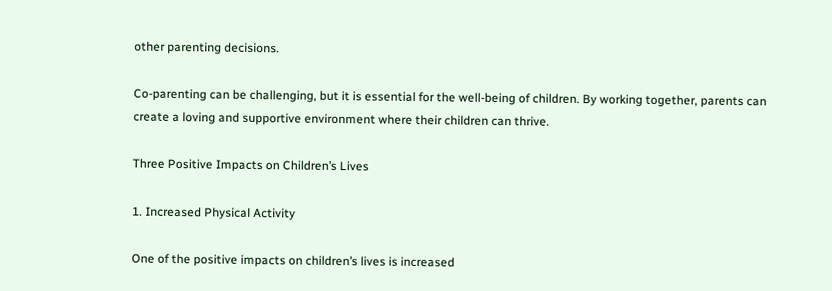other parenting decisions.

Co-parenting can be challenging, but it is essential for the well-being of children. By working together, parents can create a loving and supportive environment where their children can thrive.

Three Positive Impacts on Children’s Lives

1. Increased Physical Activity

One of the positive impacts on children’s lives is increased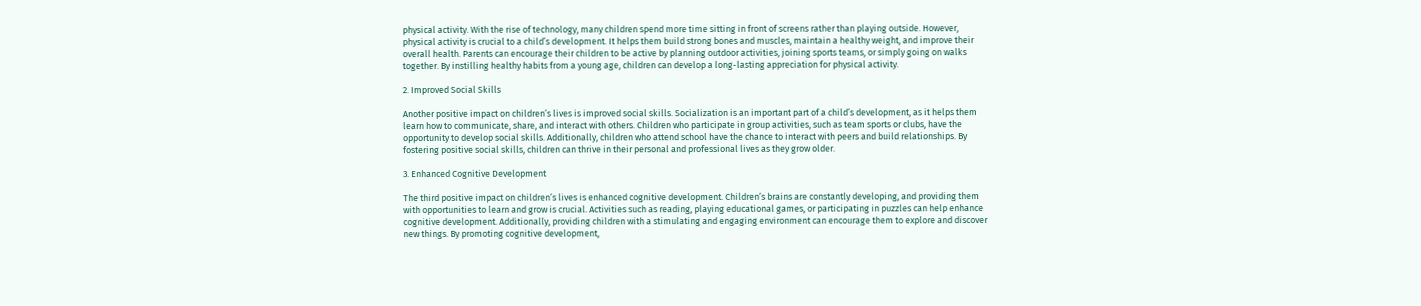physical activity. With the rise of technology, many children spend more time sitting in front of screens rather than playing outside. However, physical activity is crucial to a child’s development. It helps them build strong bones and muscles, maintain a healthy weight, and improve their overall health. Parents can encourage their children to be active by planning outdoor activities, joining sports teams, or simply going on walks together. By instilling healthy habits from a young age, children can develop a long-lasting appreciation for physical activity.

2. Improved Social Skills

Another positive impact on children’s lives is improved social skills. Socialization is an important part of a child’s development, as it helps them learn how to communicate, share, and interact with others. Children who participate in group activities, such as team sports or clubs, have the opportunity to develop social skills. Additionally, children who attend school have the chance to interact with peers and build relationships. By fostering positive social skills, children can thrive in their personal and professional lives as they grow older.

3. Enhanced Cognitive Development

The third positive impact on children’s lives is enhanced cognitive development. Children’s brains are constantly developing, and providing them with opportunities to learn and grow is crucial. Activities such as reading, playing educational games, or participating in puzzles can help enhance cognitive development. Additionally, providing children with a stimulating and engaging environment can encourage them to explore and discover new things. By promoting cognitive development,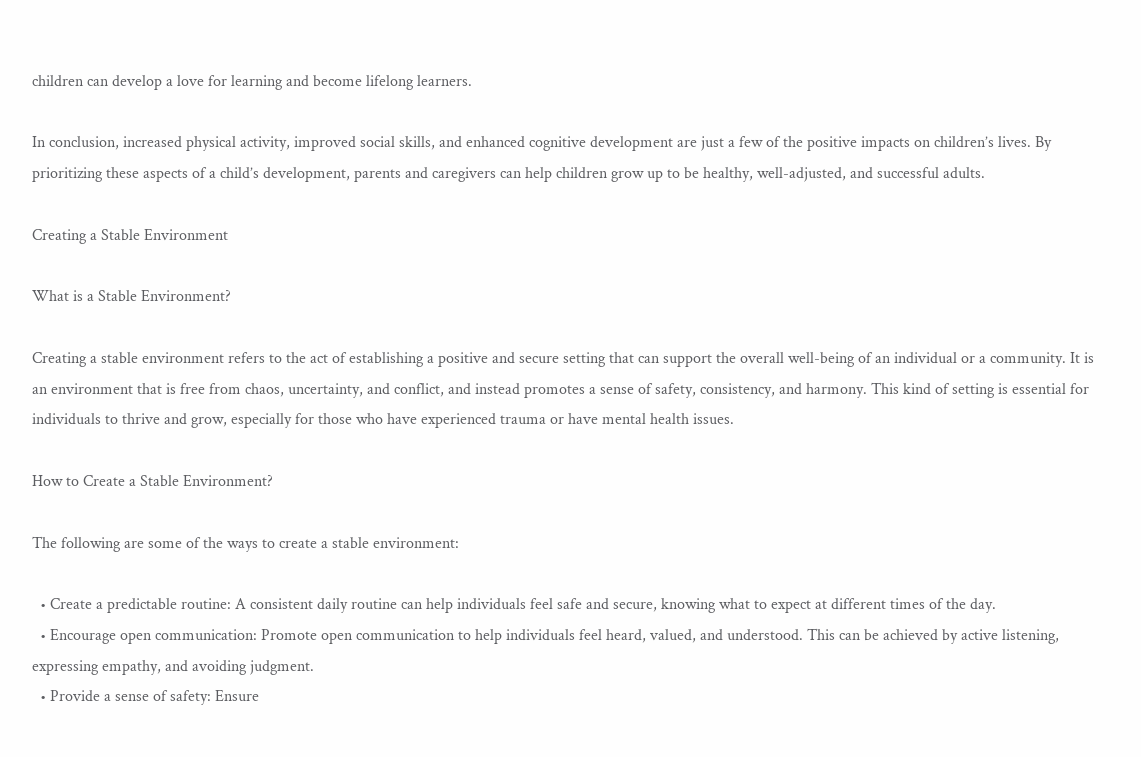children can develop a love for learning and become lifelong learners.

In conclusion, increased physical activity, improved social skills, and enhanced cognitive development are just a few of the positive impacts on children’s lives. By prioritizing these aspects of a child’s development, parents and caregivers can help children grow up to be healthy, well-adjusted, and successful adults.

Creating a Stable Environment

What is a Stable Environment?

Creating a stable environment refers to the act of establishing a positive and secure setting that can support the overall well-being of an individual or a community. It is an environment that is free from chaos, uncertainty, and conflict, and instead promotes a sense of safety, consistency, and harmony. This kind of setting is essential for individuals to thrive and grow, especially for those who have experienced trauma or have mental health issues.

How to Create a Stable Environment?

The following are some of the ways to create a stable environment:

  • Create a predictable routine: A consistent daily routine can help individuals feel safe and secure, knowing what to expect at different times of the day.
  • Encourage open communication: Promote open communication to help individuals feel heard, valued, and understood. This can be achieved by active listening, expressing empathy, and avoiding judgment.
  • Provide a sense of safety: Ensure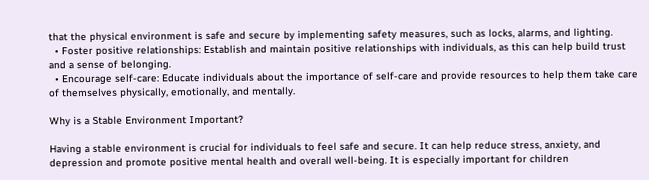that the physical environment is safe and secure by implementing safety measures, such as locks, alarms, and lighting.
  • Foster positive relationships: Establish and maintain positive relationships with individuals, as this can help build trust and a sense of belonging.
  • Encourage self-care: Educate individuals about the importance of self-care and provide resources to help them take care of themselves physically, emotionally, and mentally.

Why is a Stable Environment Important?

Having a stable environment is crucial for individuals to feel safe and secure. It can help reduce stress, anxiety, and depression and promote positive mental health and overall well-being. It is especially important for children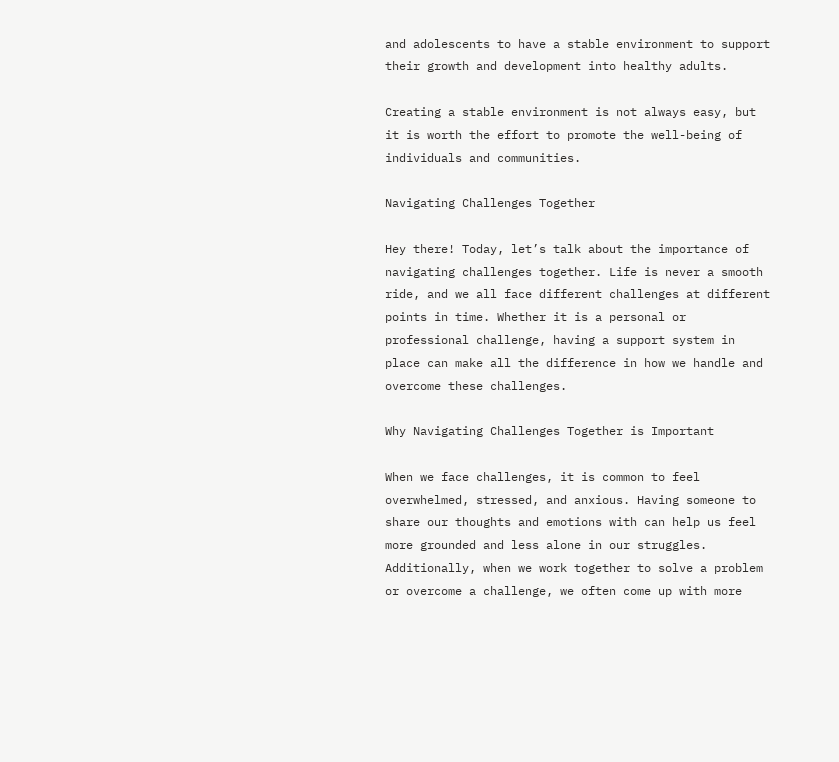and adolescents to have a stable environment to support their growth and development into healthy adults.

Creating a stable environment is not always easy, but it is worth the effort to promote the well-being of individuals and communities.

Navigating Challenges Together

Hey there! Today, let’s talk about the importance of navigating challenges together. Life is never a smooth ride, and we all face different challenges at different points in time. Whether it is a personal or professional challenge, having a support system in place can make all the difference in how we handle and overcome these challenges.

Why Navigating Challenges Together is Important

When we face challenges, it is common to feel overwhelmed, stressed, and anxious. Having someone to share our thoughts and emotions with can help us feel more grounded and less alone in our struggles. Additionally, when we work together to solve a problem or overcome a challenge, we often come up with more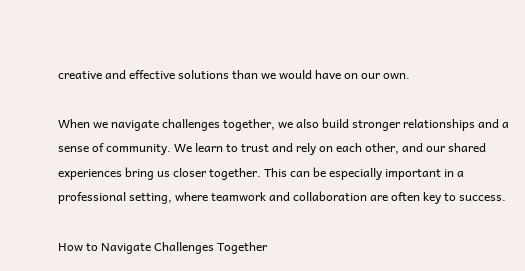creative and effective solutions than we would have on our own.

When we navigate challenges together, we also build stronger relationships and a sense of community. We learn to trust and rely on each other, and our shared experiences bring us closer together. This can be especially important in a professional setting, where teamwork and collaboration are often key to success.

How to Navigate Challenges Together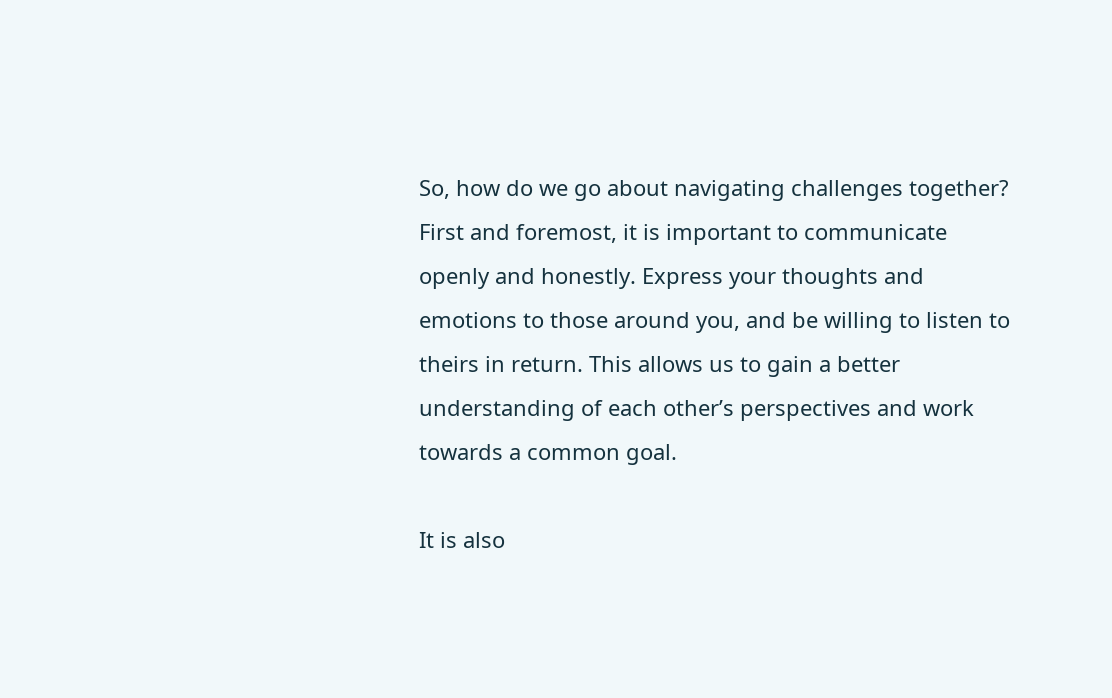So, how do we go about navigating challenges together? First and foremost, it is important to communicate openly and honestly. Express your thoughts and emotions to those around you, and be willing to listen to theirs in return. This allows us to gain a better understanding of each other’s perspectives and work towards a common goal.

It is also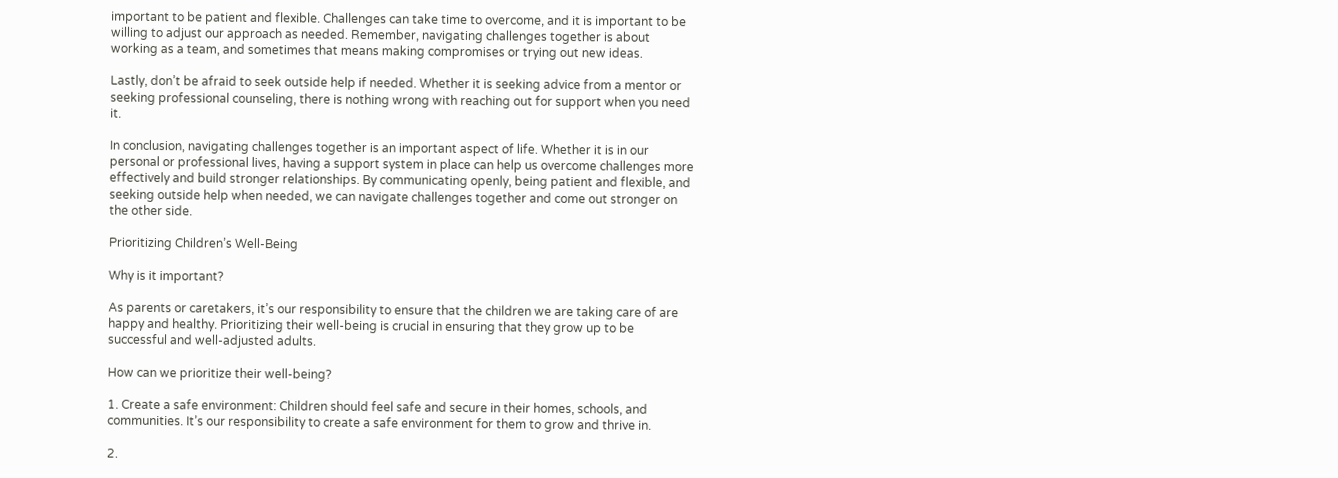important to be patient and flexible. Challenges can take time to overcome, and it is important to be willing to adjust our approach as needed. Remember, navigating challenges together is about working as a team, and sometimes that means making compromises or trying out new ideas.

Lastly, don’t be afraid to seek outside help if needed. Whether it is seeking advice from a mentor or seeking professional counseling, there is nothing wrong with reaching out for support when you need it.

In conclusion, navigating challenges together is an important aspect of life. Whether it is in our personal or professional lives, having a support system in place can help us overcome challenges more effectively and build stronger relationships. By communicating openly, being patient and flexible, and seeking outside help when needed, we can navigate challenges together and come out stronger on the other side.

Prioritizing Children’s Well-Being

Why is it important?

As parents or caretakers, it’s our responsibility to ensure that the children we are taking care of are happy and healthy. Prioritizing their well-being is crucial in ensuring that they grow up to be successful and well-adjusted adults.

How can we prioritize their well-being?

1. Create a safe environment: Children should feel safe and secure in their homes, schools, and communities. It’s our responsibility to create a safe environment for them to grow and thrive in.

2.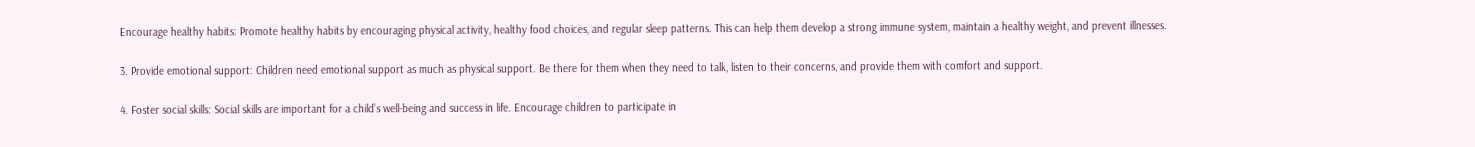Encourage healthy habits: Promote healthy habits by encouraging physical activity, healthy food choices, and regular sleep patterns. This can help them develop a strong immune system, maintain a healthy weight, and prevent illnesses.

3. Provide emotional support: Children need emotional support as much as physical support. Be there for them when they need to talk, listen to their concerns, and provide them with comfort and support.

4. Foster social skills: Social skills are important for a child’s well-being and success in life. Encourage children to participate in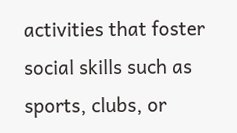activities that foster social skills such as sports, clubs, or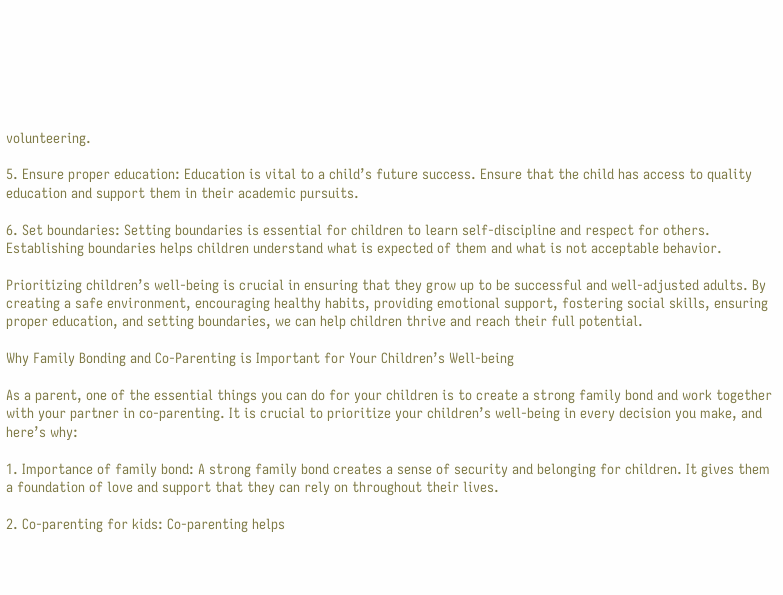volunteering.

5. Ensure proper education: Education is vital to a child’s future success. Ensure that the child has access to quality education and support them in their academic pursuits.

6. Set boundaries: Setting boundaries is essential for children to learn self-discipline and respect for others. Establishing boundaries helps children understand what is expected of them and what is not acceptable behavior.

Prioritizing children’s well-being is crucial in ensuring that they grow up to be successful and well-adjusted adults. By creating a safe environment, encouraging healthy habits, providing emotional support, fostering social skills, ensuring proper education, and setting boundaries, we can help children thrive and reach their full potential.

Why Family Bonding and Co-Parenting is Important for Your Children’s Well-being

As a parent, one of the essential things you can do for your children is to create a strong family bond and work together with your partner in co-parenting. It is crucial to prioritize your children’s well-being in every decision you make, and here’s why:

1. Importance of family bond: A strong family bond creates a sense of security and belonging for children. It gives them a foundation of love and support that they can rely on throughout their lives.

2. Co-parenting for kids: Co-parenting helps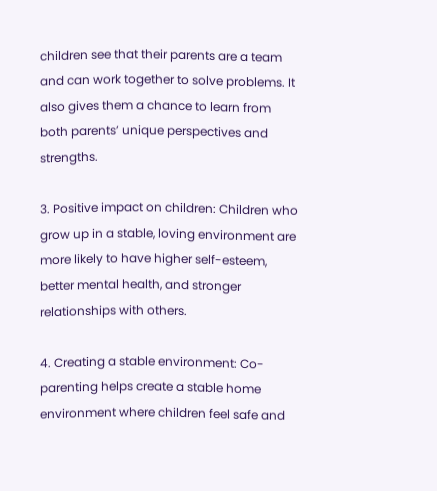children see that their parents are a team and can work together to solve problems. It also gives them a chance to learn from both parents’ unique perspectives and strengths.

3. Positive impact on children: Children who grow up in a stable, loving environment are more likely to have higher self-esteem, better mental health, and stronger relationships with others.

4. Creating a stable environment: Co-parenting helps create a stable home environment where children feel safe and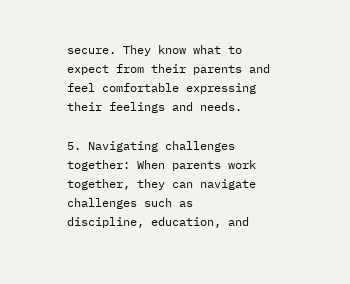secure. They know what to expect from their parents and feel comfortable expressing their feelings and needs.

5. Navigating challenges together: When parents work together, they can navigate challenges such as discipline, education, and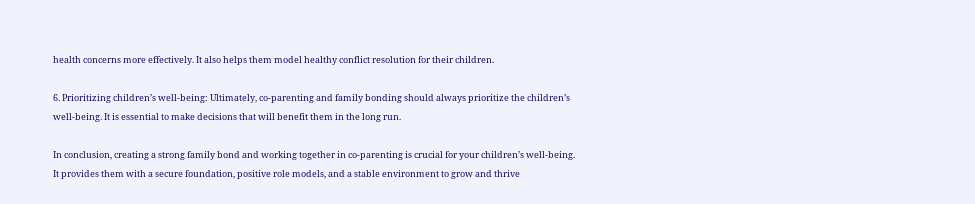health concerns more effectively. It also helps them model healthy conflict resolution for their children.

6. Prioritizing children’s well-being: Ultimately, co-parenting and family bonding should always prioritize the children’s well-being. It is essential to make decisions that will benefit them in the long run.

In conclusion, creating a strong family bond and working together in co-parenting is crucial for your children’s well-being. It provides them with a secure foundation, positive role models, and a stable environment to grow and thrive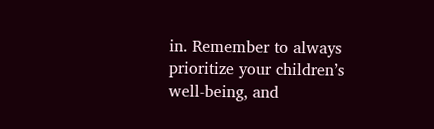in. Remember to always prioritize your children’s well-being, and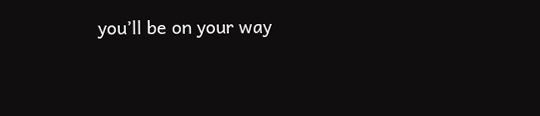you’ll be on your way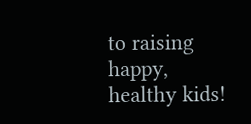to raising happy, healthy kids!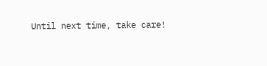Until next time, take care!